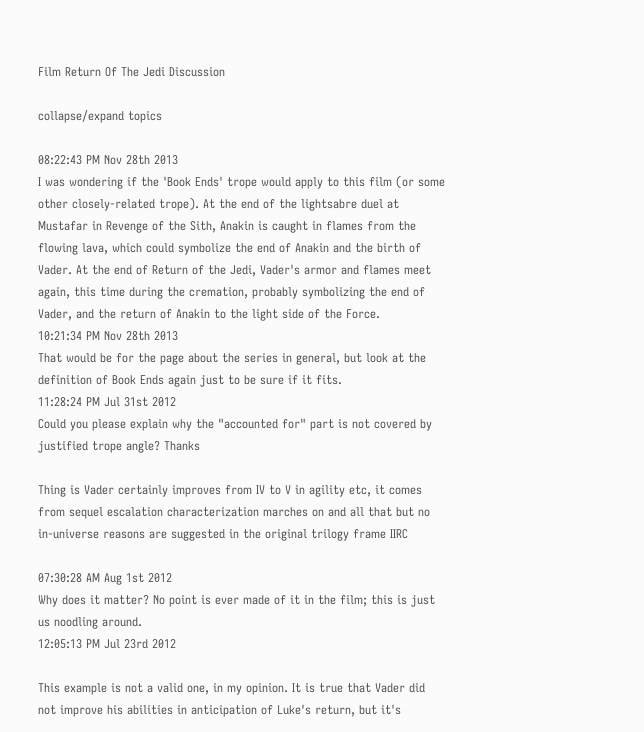Film Return Of The Jedi Discussion

collapse/expand topics

08:22:43 PM Nov 28th 2013
I was wondering if the 'Book Ends' trope would apply to this film (or some other closely-related trope). At the end of the lightsabre duel at Mustafar in Revenge of the Sith, Anakin is caught in flames from the flowing lava, which could symbolize the end of Anakin and the birth of Vader. At the end of Return of the Jedi, Vader's armor and flames meet again, this time during the cremation, probably symbolizing the end of Vader, and the return of Anakin to the light side of the Force.
10:21:34 PM Nov 28th 2013
That would be for the page about the series in general, but look at the definition of Book Ends again just to be sure if it fits.
11:28:24 PM Jul 31st 2012
Could you please explain why the "accounted for" part is not covered by justified trope angle? Thanks

Thing is Vader certainly improves from IV to V in agility etc, it comes from sequel escalation characterization marches on and all that but no in-universe reasons are suggested in the original trilogy frame IIRC

07:30:28 AM Aug 1st 2012
Why does it matter? No point is ever made of it in the film; this is just us noodling around.
12:05:13 PM Jul 23rd 2012

This example is not a valid one, in my opinion. It is true that Vader did not improve his abilities in anticipation of Luke's return, but it's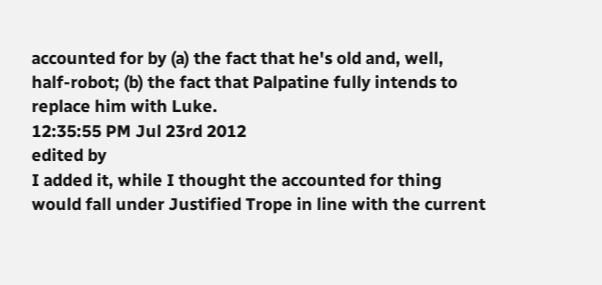accounted for by (a) the fact that he's old and, well, half-robot; (b) the fact that Palpatine fully intends to replace him with Luke.
12:35:55 PM Jul 23rd 2012
edited by
I added it, while I thought the accounted for thing would fall under Justified Trope in line with the current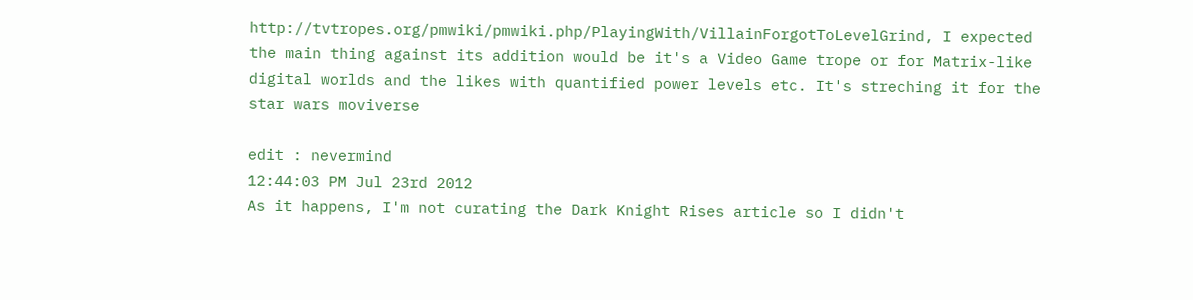http://tvtropes.org/pmwiki/pmwiki.php/PlayingWith/VillainForgotToLevelGrind, I expected the main thing against its addition would be it's a Video Game trope or for Matrix-like digital worlds and the likes with quantified power levels etc. It's streching it for the star wars moviverse

edit : nevermind
12:44:03 PM Jul 23rd 2012
As it happens, I'm not curating the Dark Knight Rises article so I didn't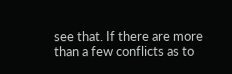see that. If there are more than a few conflicts as to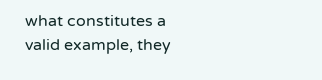what constitutes a valid example, they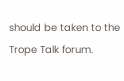should be taken to the Trope Talk forum.